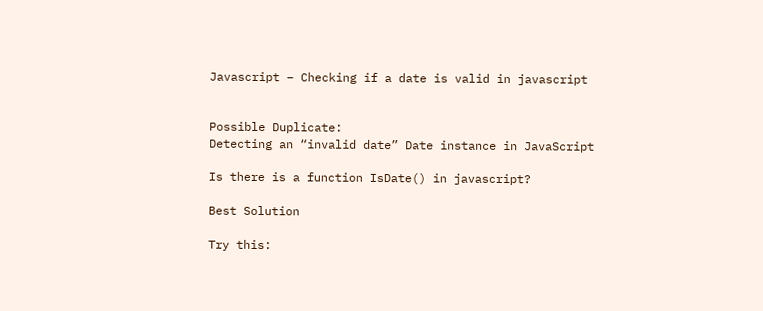Javascript – Checking if a date is valid in javascript


Possible Duplicate:
Detecting an “invalid date” Date instance in JavaScript

Is there is a function IsDate() in javascript?

Best Solution

Try this: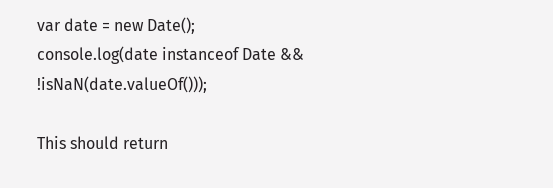var date = new Date();
console.log(date instanceof Date && !isNaN(date.valueOf()));

This should return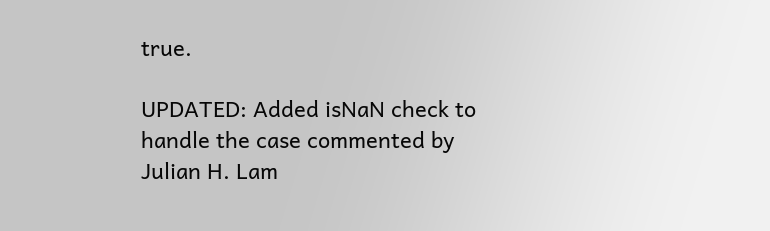true.

UPDATED: Added isNaN check to handle the case commented by Julian H. Lam